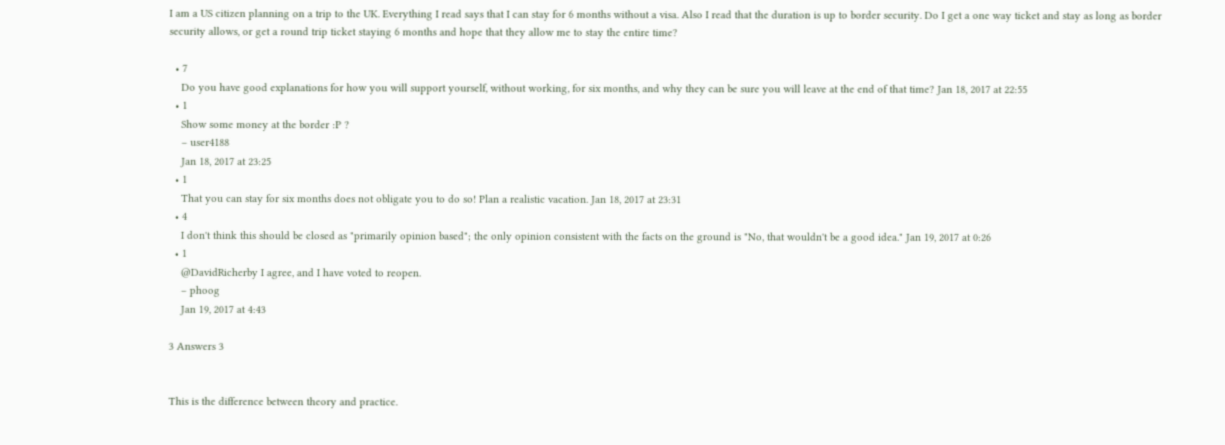I am a US citizen planning on a trip to the UK. Everything I read says that I can stay for 6 months without a visa. Also I read that the duration is up to border security. Do I get a one way ticket and stay as long as border security allows, or get a round trip ticket staying 6 months and hope that they allow me to stay the entire time?

  • 7
    Do you have good explanations for how you will support yourself, without working, for six months, and why they can be sure you will leave at the end of that time? Jan 18, 2017 at 22:55
  • 1
    Show some money at the border :P ?
    – user4188
    Jan 18, 2017 at 23:25
  • 1
    That you can stay for six months does not obligate you to do so! Plan a realistic vacation. Jan 18, 2017 at 23:31
  • 4
    I don't think this should be closed as "primarily opinion based"; the only opinion consistent with the facts on the ground is "No, that wouldn't be a good idea." Jan 19, 2017 at 0:26
  • 1
    @DavidRicherby I agree, and I have voted to reopen.
    – phoog
    Jan 19, 2017 at 4:43

3 Answers 3


This is the difference between theory and practice.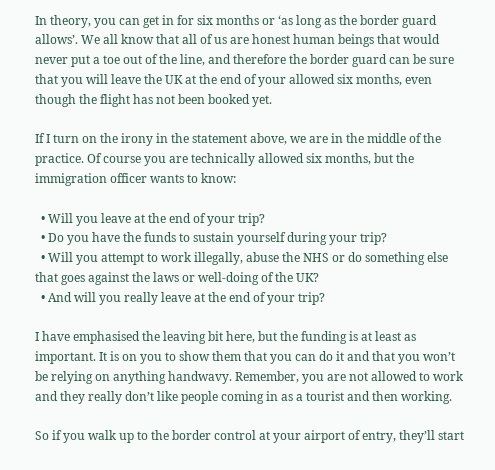In theory, you can get in for six months or ‘as long as the border guard allows’. We all know that all of us are honest human beings that would never put a toe out of the line, and therefore the border guard can be sure that you will leave the UK at the end of your allowed six months, even though the flight has not been booked yet.

If I turn on the irony in the statement above, we are in the middle of the practice. Of course you are technically allowed six months, but the immigration officer wants to know:

  • Will you leave at the end of your trip?
  • Do you have the funds to sustain yourself during your trip?
  • Will you attempt to work illegally, abuse the NHS or do something else that goes against the laws or well-doing of the UK?
  • And will you really leave at the end of your trip?

I have emphasised the leaving bit here, but the funding is at least as important. It is on you to show them that you can do it and that you won’t be relying on anything handwavy. Remember, you are not allowed to work and they really don’t like people coming in as a tourist and then working.

So if you walk up to the border control at your airport of entry, they’ll start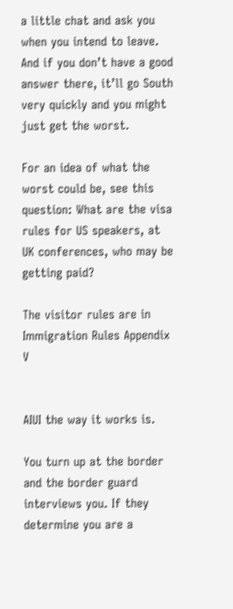a little chat and ask you when you intend to leave. And if you don’t have a good answer there, it’ll go South very quickly and you might just get the worst.

For an idea of what the worst could be, see this question: What are the visa rules for US speakers, at UK conferences, who may be getting paid?

The visitor rules are in Immigration Rules Appendix V


AIUI the way it works is.

You turn up at the border and the border guard interviews you. If they determine you are a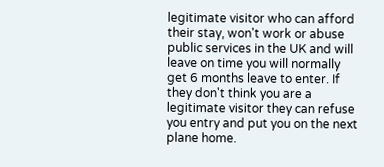legitimate visitor who can afford their stay, won't work or abuse public services in the UK and will leave on time you will normally get 6 months leave to enter. If they don't think you are a legitimate visitor they can refuse you entry and put you on the next plane home.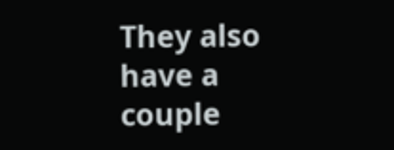They also have a couple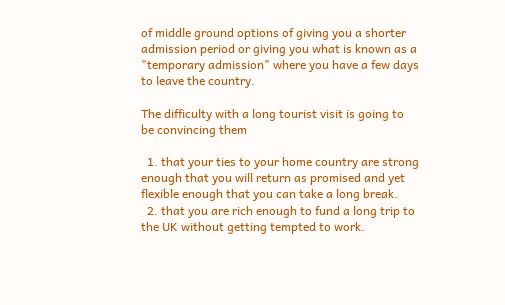of middle ground options of giving you a shorter admission period or giving you what is known as a "temporary admission" where you have a few days to leave the country.

The difficulty with a long tourist visit is going to be convincing them

  1. that your ties to your home country are strong enough that you will return as promised and yet flexible enough that you can take a long break.
  2. that you are rich enough to fund a long trip to the UK without getting tempted to work.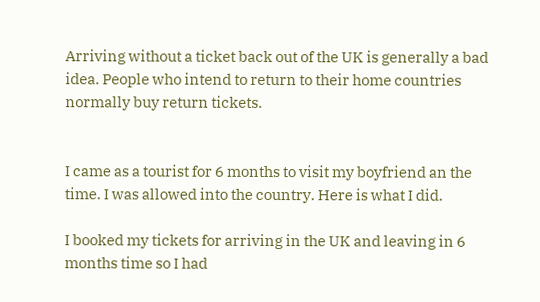Arriving without a ticket back out of the UK is generally a bad idea. People who intend to return to their home countries normally buy return tickets.


I came as a tourist for 6 months to visit my boyfriend an the time. I was allowed into the country. Here is what I did.

I booked my tickets for arriving in the UK and leaving in 6 months time so I had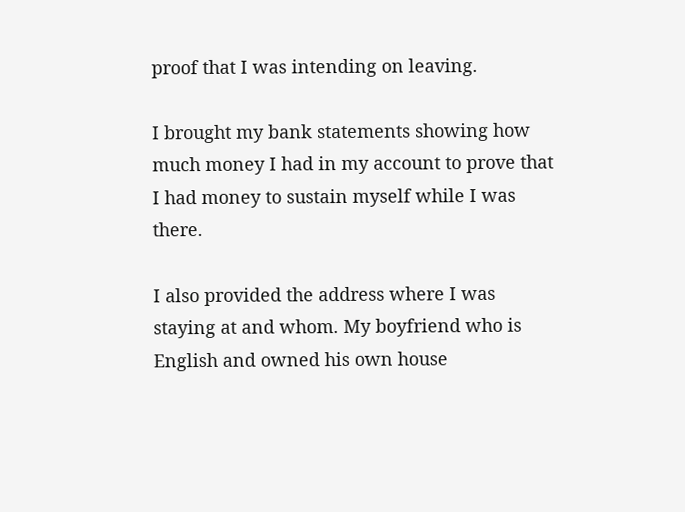proof that I was intending on leaving.

I brought my bank statements showing how much money I had in my account to prove that I had money to sustain myself while I was there.

I also provided the address where I was staying at and whom. My boyfriend who is English and owned his own house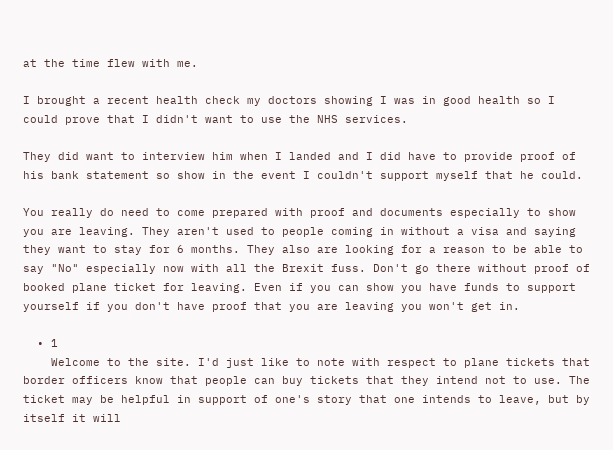at the time flew with me.

I brought a recent health check my doctors showing I was in good health so I could prove that I didn't want to use the NHS services.

They did want to interview him when I landed and I did have to provide proof of his bank statement so show in the event I couldn't support myself that he could.

You really do need to come prepared with proof and documents especially to show you are leaving. They aren't used to people coming in without a visa and saying they want to stay for 6 months. They also are looking for a reason to be able to say "No" especially now with all the Brexit fuss. Don't go there without proof of booked plane ticket for leaving. Even if you can show you have funds to support yourself if you don't have proof that you are leaving you won't get in.

  • 1
    Welcome to the site. I'd just like to note with respect to plane tickets that border officers know that people can buy tickets that they intend not to use. The ticket may be helpful in support of one's story that one intends to leave, but by itself it will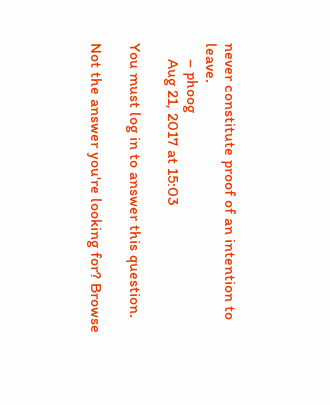never constitute proof of an intention to leave.
    – phoog
    Aug 21, 2017 at 15:03

You must log in to answer this question.

Not the answer you're looking for? Browse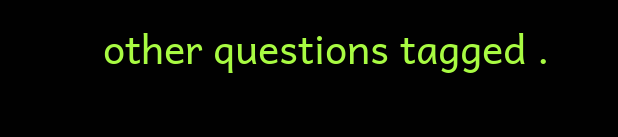other questions tagged .